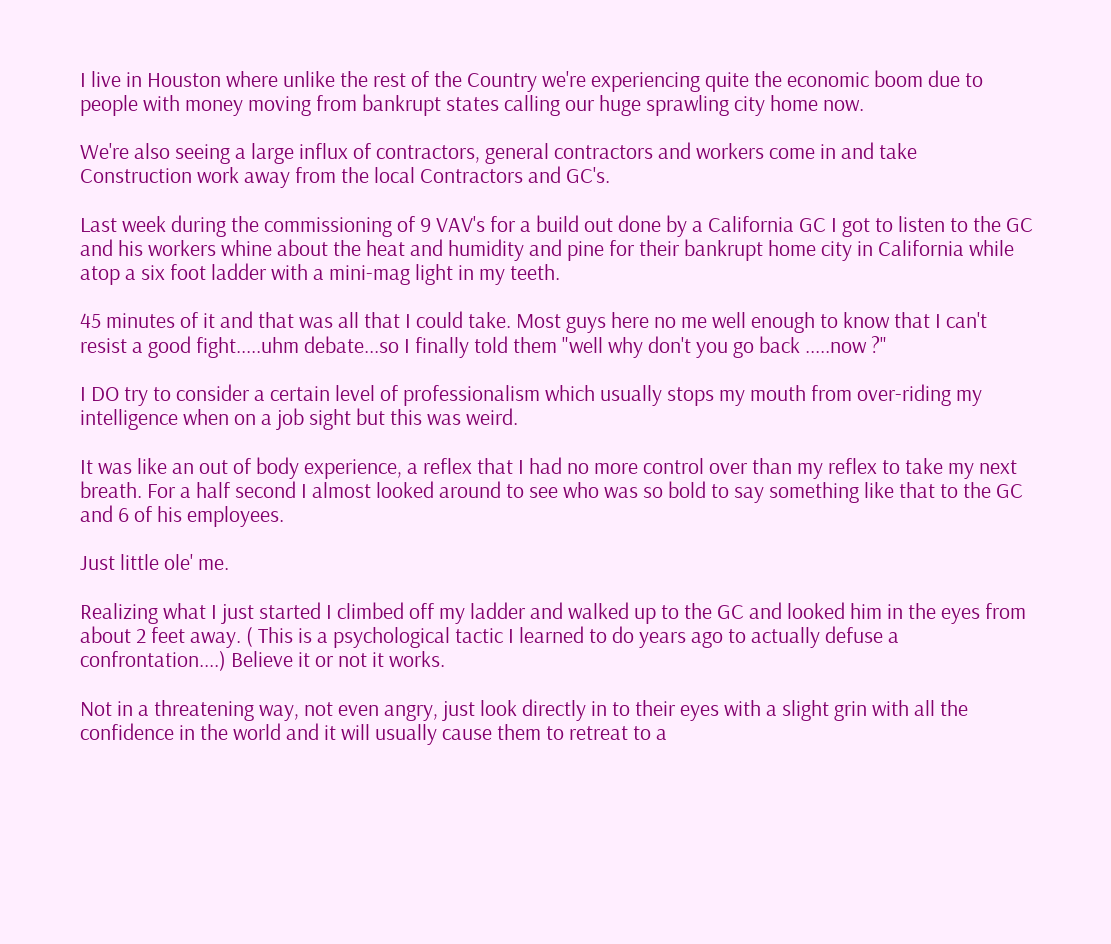I live in Houston where unlike the rest of the Country we're experiencing quite the economic boom due to people with money moving from bankrupt states calling our huge sprawling city home now.

We're also seeing a large influx of contractors, general contractors and workers come in and take Construction work away from the local Contractors and GC's.

Last week during the commissioning of 9 VAV's for a build out done by a California GC I got to listen to the GC and his workers whine about the heat and humidity and pine for their bankrupt home city in California while atop a six foot ladder with a mini-mag light in my teeth.

45 minutes of it and that was all that I could take. Most guys here no me well enough to know that I can't resist a good fight.....uhm debate...so I finally told them "well why don't you go back .....now ?"

I DO try to consider a certain level of professionalism which usually stops my mouth from over-riding my intelligence when on a job sight but this was weird.

It was like an out of body experience, a reflex that I had no more control over than my reflex to take my next breath. For a half second I almost looked around to see who was so bold to say something like that to the GC and 6 of his employees.

Just little ole' me.

Realizing what I just started I climbed off my ladder and walked up to the GC and looked him in the eyes from about 2 feet away. ( This is a psychological tactic I learned to do years ago to actually defuse a confrontation....) Believe it or not it works.

Not in a threatening way, not even angry, just look directly in to their eyes with a slight grin with all the confidence in the world and it will usually cause them to retreat to a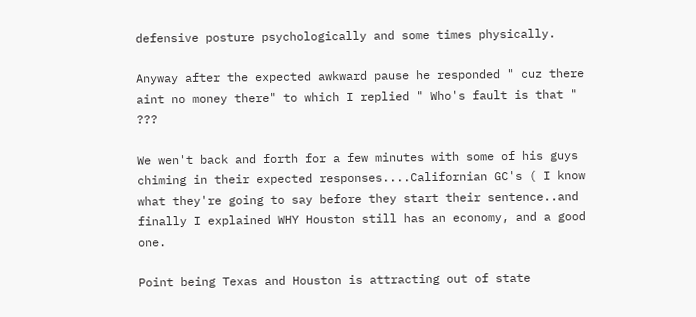defensive posture psychologically and some times physically.

Anyway after the expected awkward pause he responded " cuz there aint no money there" to which I replied " Who's fault is that " ???

We wen't back and forth for a few minutes with some of his guys chiming in their expected responses....Californian GC's ( I know what they're going to say before they start their sentence..and finally I explained WHY Houston still has an economy, and a good one.

Point being Texas and Houston is attracting out of state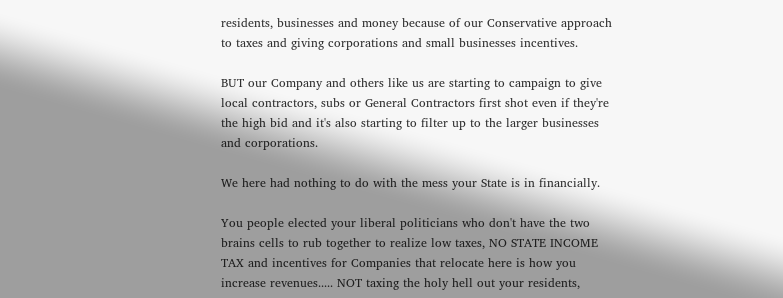residents, businesses and money because of our Conservative approach to taxes and giving corporations and small businesses incentives.

BUT our Company and others like us are starting to campaign to give local contractors, subs or General Contractors first shot even if they're the high bid and it's also starting to filter up to the larger businesses and corporations.

We here had nothing to do with the mess your State is in financially.

You people elected your liberal politicians who don't have the two brains cells to rub together to realize low taxes, NO STATE INCOME TAX and incentives for Companies that relocate here is how you increase revenues..... NOT taxing the holy hell out your residents,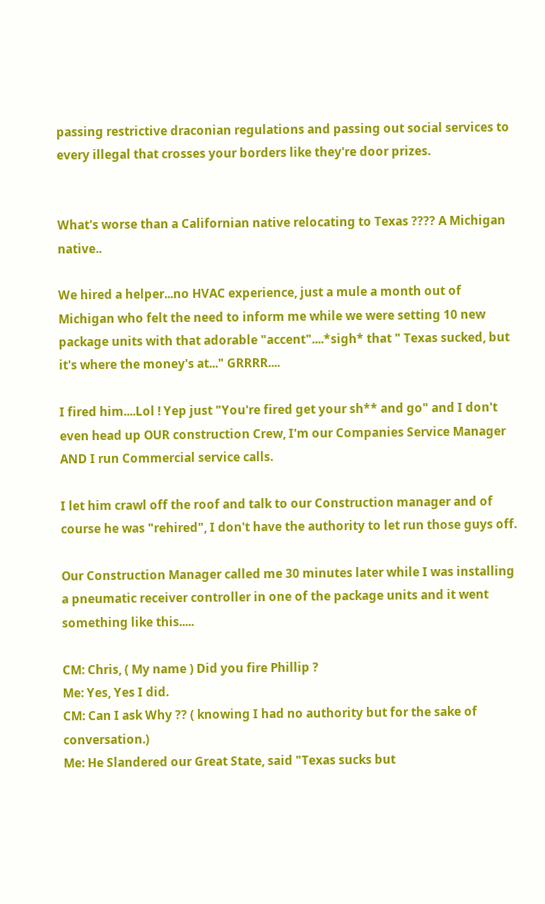passing restrictive draconian regulations and passing out social services to every illegal that crosses your borders like they're door prizes.


What's worse than a Californian native relocating to Texas ???? A Michigan native..

We hired a helper...no HVAC experience, just a mule a month out of Michigan who felt the need to inform me while we were setting 10 new package units with that adorable "accent"....*sigh* that " Texas sucked, but it's where the money's at..." GRRRR....

I fired him....Lol ! Yep just "You're fired get your sh** and go" and I don't even head up OUR construction Crew, I'm our Companies Service Manager AND I run Commercial service calls.

I let him crawl off the roof and talk to our Construction manager and of course he was "rehired", I don't have the authority to let run those guys off.

Our Construction Manager called me 30 minutes later while I was installing a pneumatic receiver controller in one of the package units and it went something like this.....

CM: Chris, ( My name ) Did you fire Phillip ?
Me: Yes, Yes I did.
CM: Can I ask Why ?? ( knowing I had no authority but for the sake of conversation.)
Me: He Slandered our Great State, said "Texas sucks but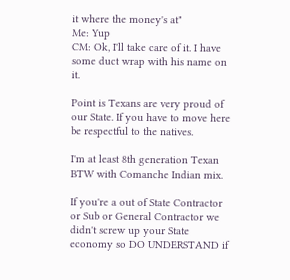it where the money's at"
Me: Yup
CM: Ok, I'll take care of it. I have some duct wrap with his name on it.

Point is Texans are very proud of our State. If you have to move here be respectful to the natives.

I'm at least 8th generation Texan BTW with Comanche Indian mix.

If you're a out of State Contractor or Sub or General Contractor we didn't screw up your State economy so DO UNDERSTAND if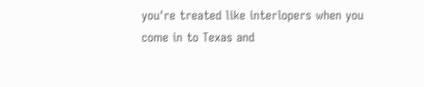you're treated like interlopers when you come in to Texas and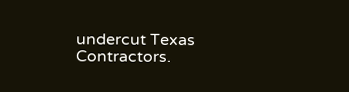undercut Texas Contractors.